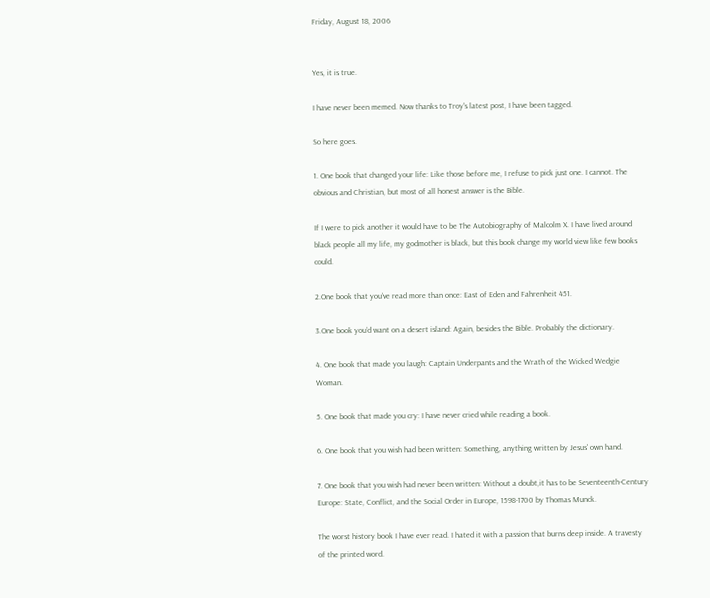Friday, August 18, 2006


Yes, it is true.

I have never been memed. Now thanks to Troy's latest post, I have been tagged.

So here goes.

1. One book that changed your life: Like those before me, I refuse to pick just one. I cannot. The obvious and Christian, but most of all honest answer is the Bible.

If I were to pick another it would have to be The Autobiography of Malcolm X. I have lived around black people all my life, my godmother is black, but this book change my world view like few books could.

2.One book that you’ve read more than once: East of Eden and Fahrenheit 451.

3.One book you’d want on a desert island: Again, besides the Bible. Probably the dictionary.

4. One book that made you laugh: Captain Underpants and the Wrath of the Wicked Wedgie Woman.

5. One book that made you cry: I have never cried while reading a book.

6. One book that you wish had been written: Something, anything written by Jesus' own hand.

7. One book that you wish had never been written: Without a doubt,it has to be Seventeenth-Century Europe: State, Conflict, and the Social Order in Europe, 1598-1700 by Thomas Munck.

The worst history book I have ever read. I hated it with a passion that burns deep inside. A travesty of the printed word.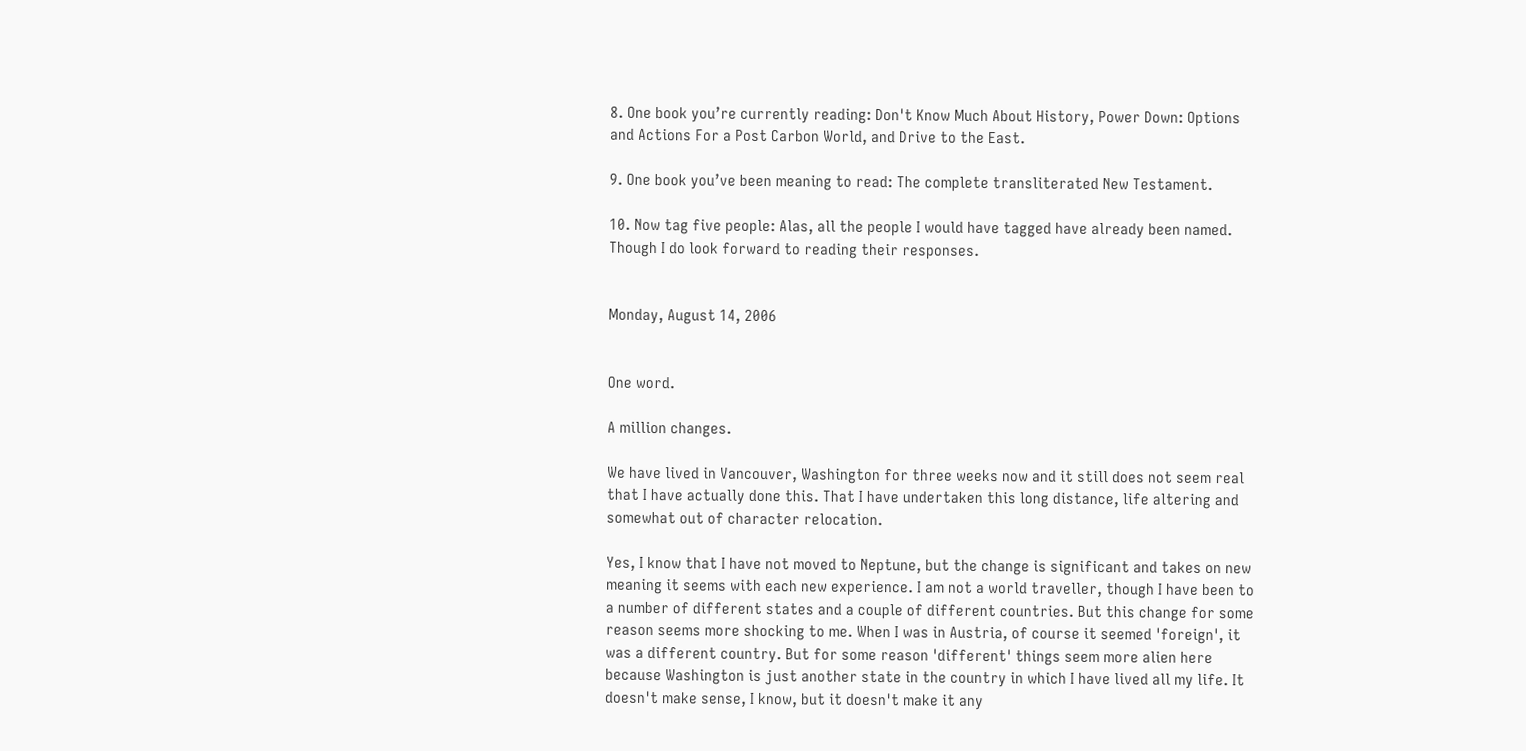8. One book you’re currently reading: Don't Know Much About History, Power Down: Options and Actions For a Post Carbon World, and Drive to the East.

9. One book you’ve been meaning to read: The complete transliterated New Testament.

10. Now tag five people: Alas, all the people I would have tagged have already been named. Though I do look forward to reading their responses.


Monday, August 14, 2006


One word.

A million changes.

We have lived in Vancouver, Washington for three weeks now and it still does not seem real that I have actually done this. That I have undertaken this long distance, life altering and somewhat out of character relocation.

Yes, I know that I have not moved to Neptune, but the change is significant and takes on new meaning it seems with each new experience. I am not a world traveller, though I have been to a number of different states and a couple of different countries. But this change for some reason seems more shocking to me. When I was in Austria, of course it seemed 'foreign', it was a different country. But for some reason 'different' things seem more alien here because Washington is just another state in the country in which I have lived all my life. It doesn't make sense, I know, but it doesn't make it any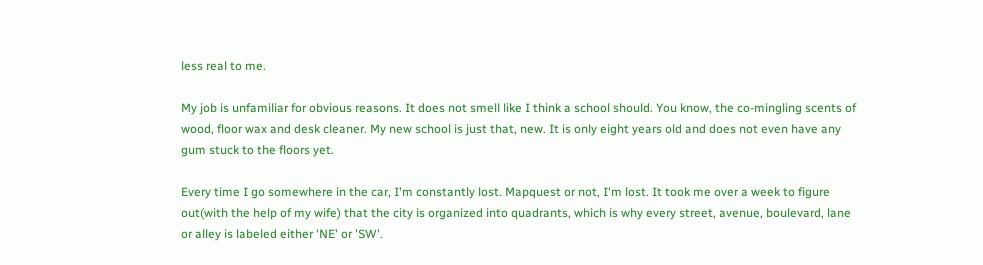less real to me.

My job is unfamiliar for obvious reasons. It does not smell like I think a school should. You know, the co-mingling scents of wood, floor wax and desk cleaner. My new school is just that, new. It is only eight years old and does not even have any gum stuck to the floors yet.

Every time I go somewhere in the car, I'm constantly lost. Mapquest or not, I'm lost. It took me over a week to figure out(with the help of my wife) that the city is organized into quadrants, which is why every street, avenue, boulevard, lane or alley is labeled either 'NE' or 'SW'.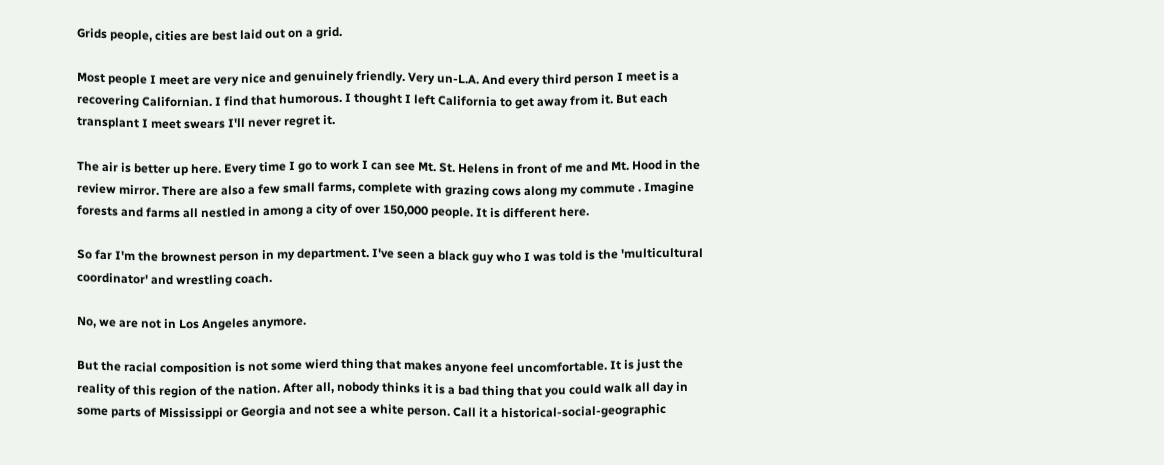Grids people, cities are best laid out on a grid.

Most people I meet are very nice and genuinely friendly. Very un-L.A. And every third person I meet is a recovering Californian. I find that humorous. I thought I left California to get away from it. But each transplant I meet swears I'll never regret it.

The air is better up here. Every time I go to work I can see Mt. St. Helens in front of me and Mt. Hood in the review mirror. There are also a few small farms, complete with grazing cows along my commute . Imagine forests and farms all nestled in among a city of over 150,000 people. It is different here.

So far I'm the brownest person in my department. I've seen a black guy who I was told is the 'multicultural coordinator' and wrestling coach.

No, we are not in Los Angeles anymore.

But the racial composition is not some wierd thing that makes anyone feel uncomfortable. It is just the reality of this region of the nation. After all, nobody thinks it is a bad thing that you could walk all day in some parts of Mississippi or Georgia and not see a white person. Call it a historical-social-geographic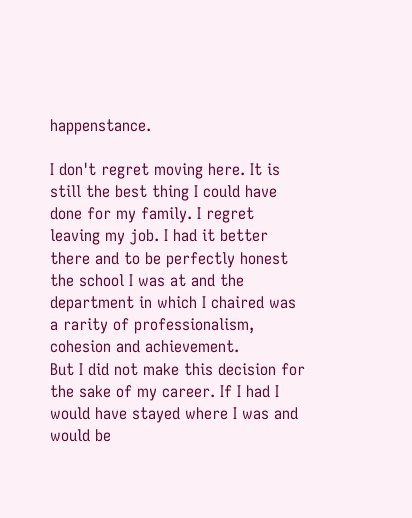happenstance.

I don't regret moving here. It is still the best thing I could have done for my family. I regret leaving my job. I had it better there and to be perfectly honest the school I was at and the department in which I chaired was a rarity of professionalism, cohesion and achievement.
But I did not make this decision for the sake of my career. If I had I would have stayed where I was and would be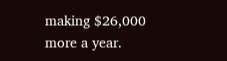making $26,000 more a year.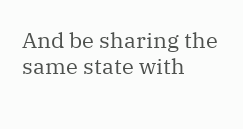And be sharing the same state with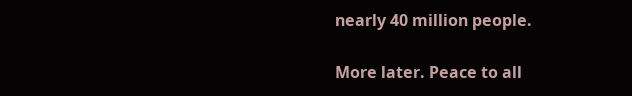nearly 40 million people.

More later. Peace to all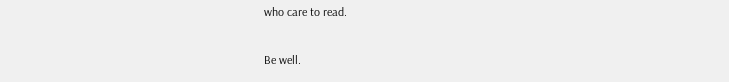who care to read.

Be well.